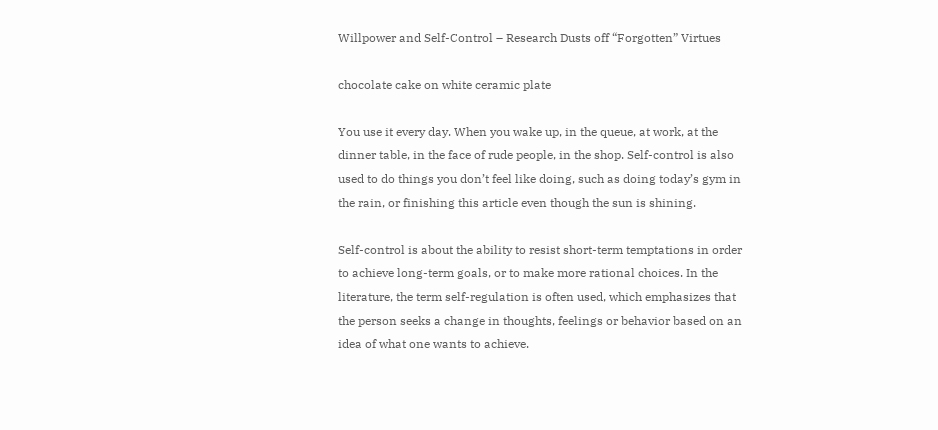Willpower and Self-Control – Research Dusts off “Forgotten” Virtues

chocolate cake on white ceramic plate

You use it every day. When you wake up, in the queue, at work, at the dinner table, in the face of rude people, in the shop. Self-control is also used to do things you don’t feel like doing, such as doing today’s gym in the rain, or finishing this article even though the sun is shining.

Self-control is about the ability to resist short-term temptations in order to achieve long-term goals, or to make more rational choices. In the literature, the term self-regulation is often used, which emphasizes that the person seeks a change in thoughts, feelings or behavior based on an idea of what one wants to achieve.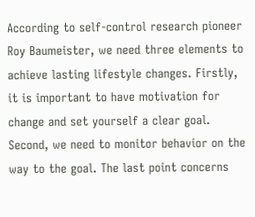According to self-control research pioneer Roy Baumeister, we need three elements to achieve lasting lifestyle changes. Firstly, it is important to have motivation for change and set yourself a clear goal. Second, we need to monitor behavior on the way to the goal. The last point concerns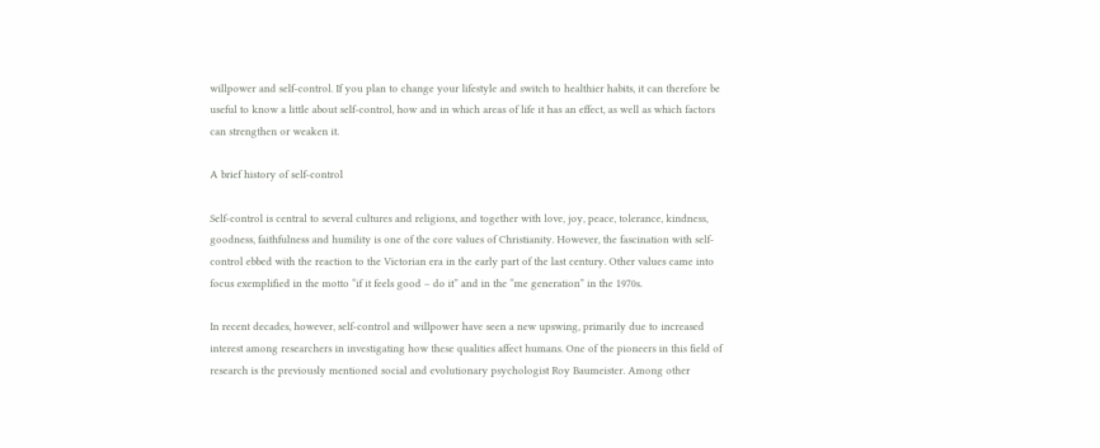willpower and self-control. If you plan to change your lifestyle and switch to healthier habits, it can therefore be useful to know a little about self-control, how and in which areas of life it has an effect, as well as which factors can strengthen or weaken it.

A brief history of self-control

Self-control is central to several cultures and religions, and together with love, joy, peace, tolerance, kindness, goodness, faithfulness and humility is one of the core values of Christianity. However, the fascination with self-control ebbed with the reaction to the Victorian era in the early part of the last century. Other values came into focus exemplified in the motto “if it feels good – do it” and in the “me generation” in the 1970s.

In recent decades, however, self-control and willpower have seen a new upswing, primarily due to increased interest among researchers in investigating how these qualities affect humans. One of the pioneers in this field of research is the previously mentioned social and evolutionary psychologist Roy Baumeister. Among other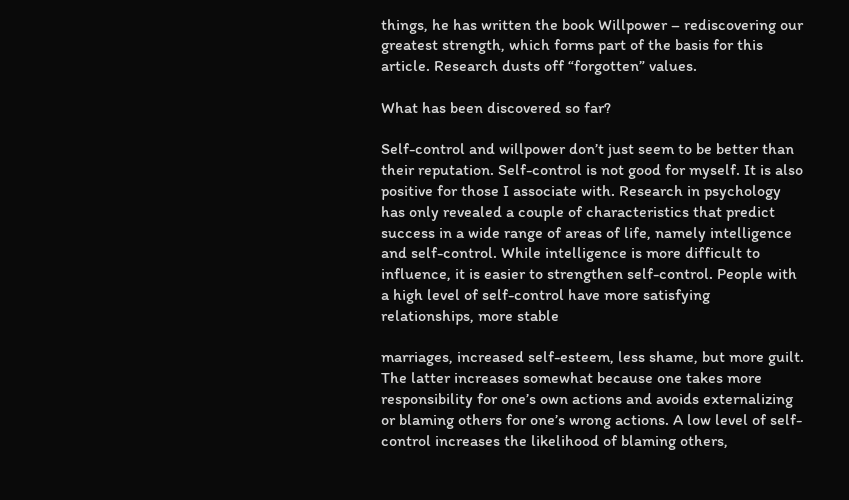things, he has written the book Willpower – rediscovering our greatest strength, which forms part of the basis for this article. Research dusts off “forgotten” values.

What has been discovered so far?

Self-control and willpower don’t just seem to be better than their reputation. Self-control is not good for myself. It is also positive for those I associate with. Research in psychology has only revealed a couple of characteristics that predict success in a wide range of areas of life, namely intelligence and self-control. While intelligence is more difficult to influence, it is easier to strengthen self-control. People with a high level of self-control have more satisfying relationships, more stable

marriages, increased self-esteem, less shame, but more guilt. The latter increases somewhat because one takes more responsibility for one’s own actions and avoids externalizing or blaming others for one’s wrong actions. A low level of self-control increases the likelihood of blaming others,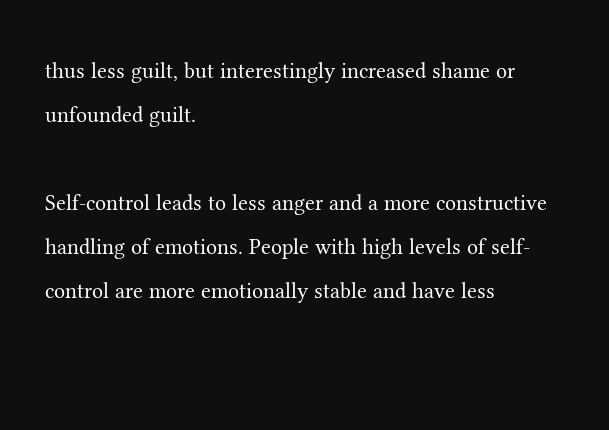thus less guilt, but interestingly increased shame or unfounded guilt.

Self-control leads to less anger and a more constructive handling of emotions. People with high levels of self-control are more emotionally stable and have less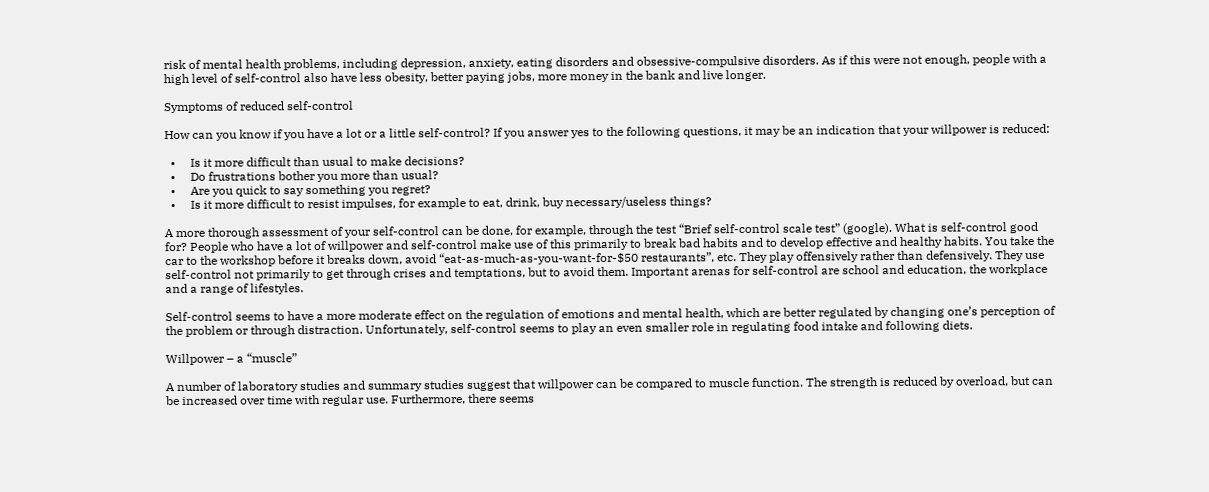risk of mental health problems, including depression, anxiety, eating disorders and obsessive-compulsive disorders. As if this were not enough, people with a high level of self-control also have less obesity, better paying jobs, more money in the bank and live longer.

Symptoms of reduced self-control

How can you know if you have a lot or a little self-control? If you answer yes to the following questions, it may be an indication that your willpower is reduced:

  •     Is it more difficult than usual to make decisions?
  •     Do frustrations bother you more than usual?
  •     Are you quick to say something you regret?
  •     Is it more difficult to resist impulses, for example to eat, drink, buy necessary/useless things?

A more thorough assessment of your self-control can be done, for example, through the test “Brief self-control scale test” (google). What is self-control good for? People who have a lot of willpower and self-control make use of this primarily to break bad habits and to develop effective and healthy habits. You take the car to the workshop before it breaks down, avoid “eat-as-much-as-you-want-for-$50 restaurants”, etc. They play offensively rather than defensively. They use self-control not primarily to get through crises and temptations, but to avoid them. Important arenas for self-control are school and education, the workplace and a range of lifestyles.

Self-control seems to have a more moderate effect on the regulation of emotions and mental health, which are better regulated by changing one’s perception of the problem or through distraction. Unfortunately, self-control seems to play an even smaller role in regulating food intake and following diets.

Willpower – a “muscle”

A number of laboratory studies and summary studies suggest that willpower can be compared to muscle function. The strength is reduced by overload, but can be increased over time with regular use. Furthermore, there seems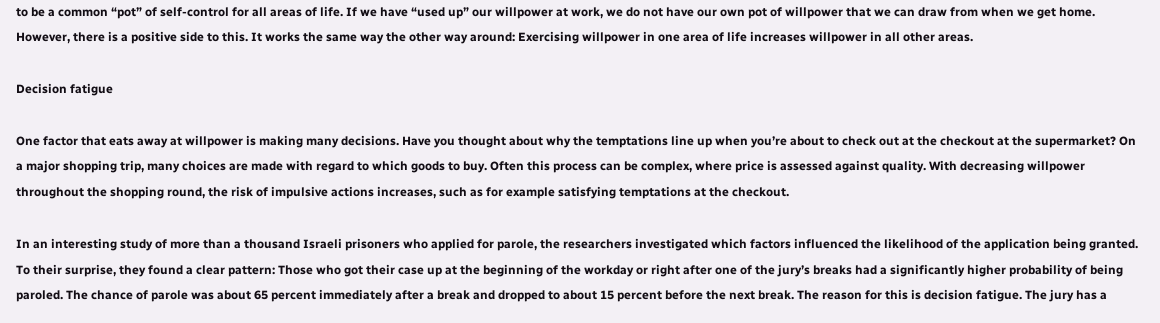to be a common “pot” of self-control for all areas of life. If we have “used up” our willpower at work, we do not have our own pot of willpower that we can draw from when we get home. However, there is a positive side to this. It works the same way the other way around: Exercising willpower in one area of life increases willpower in all other areas.

Decision fatigue

One factor that eats away at willpower is making many decisions. Have you thought about why the temptations line up when you’re about to check out at the checkout at the supermarket? On a major shopping trip, many choices are made with regard to which goods to buy. Often this process can be complex, where price is assessed against quality. With decreasing willpower throughout the shopping round, the risk of impulsive actions increases, such as for example satisfying temptations at the checkout.

In an interesting study of more than a thousand Israeli prisoners who applied for parole, the researchers investigated which factors influenced the likelihood of the application being granted. To their surprise, they found a clear pattern: Those who got their case up at the beginning of the workday or right after one of the jury’s breaks had a significantly higher probability of being paroled. The chance of parole was about 65 percent immediately after a break and dropped to about 15 percent before the next break. The reason for this is decision fatigue. The jury has a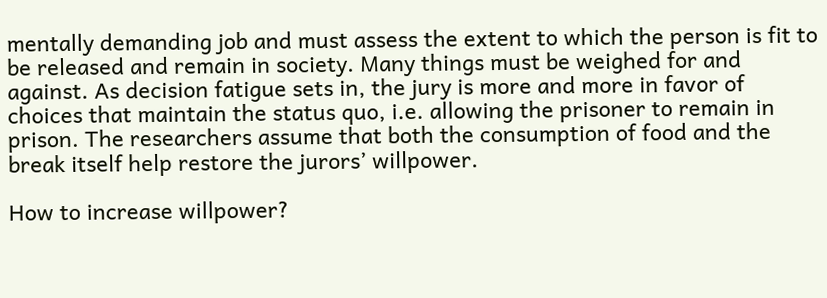mentally demanding job and must assess the extent to which the person is fit to be released and remain in society. Many things must be weighed for and against. As decision fatigue sets in, the jury is more and more in favor of choices that maintain the status quo, i.e. allowing the prisoner to remain in prison. The researchers assume that both the consumption of food and the break itself help restore the jurors’ willpower.

How to increase willpower?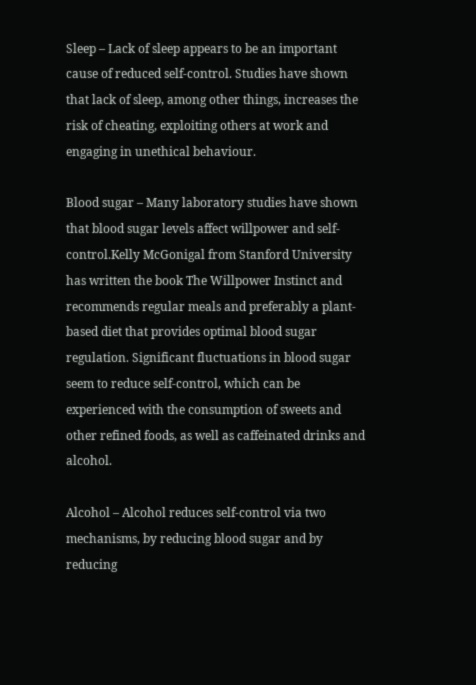Sleep – Lack of sleep appears to be an important cause of reduced self-control. Studies have shown that lack of sleep, among other things, increases the risk of cheating, exploiting others at work and engaging in unethical behaviour.

Blood sugar – Many laboratory studies have shown that blood sugar levels affect willpower and self-control.Kelly McGonigal from Stanford University has written the book The Willpower Instinct and recommends regular meals and preferably a plant-based diet that provides optimal blood sugar regulation. Significant fluctuations in blood sugar seem to reduce self-control, which can be experienced with the consumption of sweets and other refined foods, as well as caffeinated drinks and alcohol.

Alcohol – Alcohol reduces self-control via two mechanisms, by reducing blood sugar and by reducing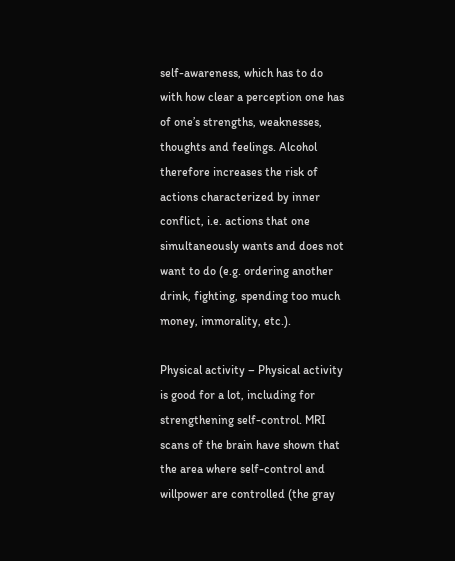self-awareness, which has to do with how clear a perception one has of one’s strengths, weaknesses, thoughts and feelings. Alcohol therefore increases the risk of actions characterized by inner conflict, i.e. actions that one simultaneously wants and does not want to do (e.g. ordering another drink, fighting, spending too much money, immorality, etc.).

Physical activity – Physical activity is good for a lot, including for strengthening self-control. MRI scans of the brain have shown that the area where self-control and willpower are controlled (the gray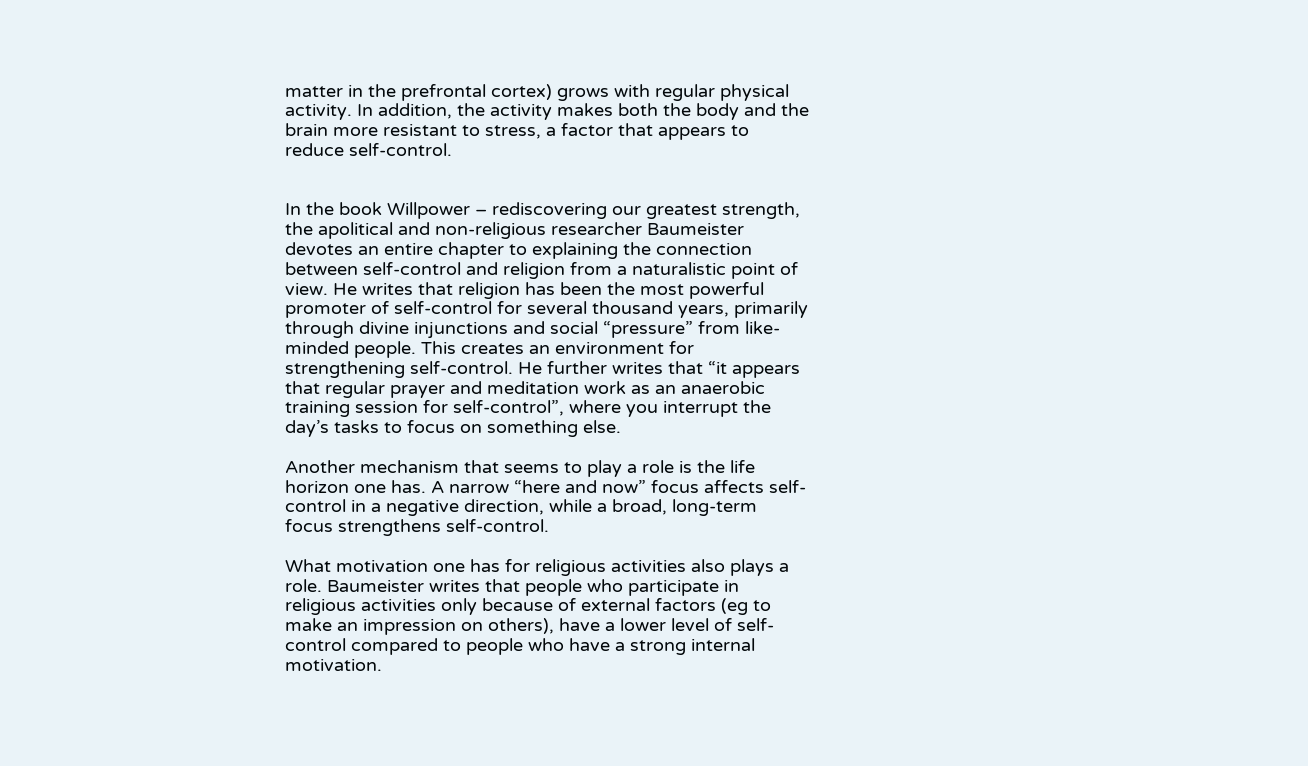matter in the prefrontal cortex) grows with regular physical activity. In addition, the activity makes both the body and the brain more resistant to stress, a factor that appears to reduce self-control.


In the book Willpower – rediscovering our greatest strength, the apolitical and non-religious researcher Baumeister devotes an entire chapter to explaining the connection between self-control and religion from a naturalistic point of view. He writes that religion has been the most powerful promoter of self-control for several thousand years, primarily through divine injunctions and social “pressure” from like-minded people. This creates an environment for strengthening self-control. He further writes that “it appears that regular prayer and meditation work as an anaerobic training session for self-control”, where you interrupt the day’s tasks to focus on something else.

Another mechanism that seems to play a role is the life horizon one has. A narrow “here and now” focus affects self-control in a negative direction, while a broad, long-term focus strengthens self-control.

What motivation one has for religious activities also plays a role. Baumeister writes that people who participate in religious activities only because of external factors (eg to make an impression on others), have a lower level of self-control compared to people who have a strong internal motivation.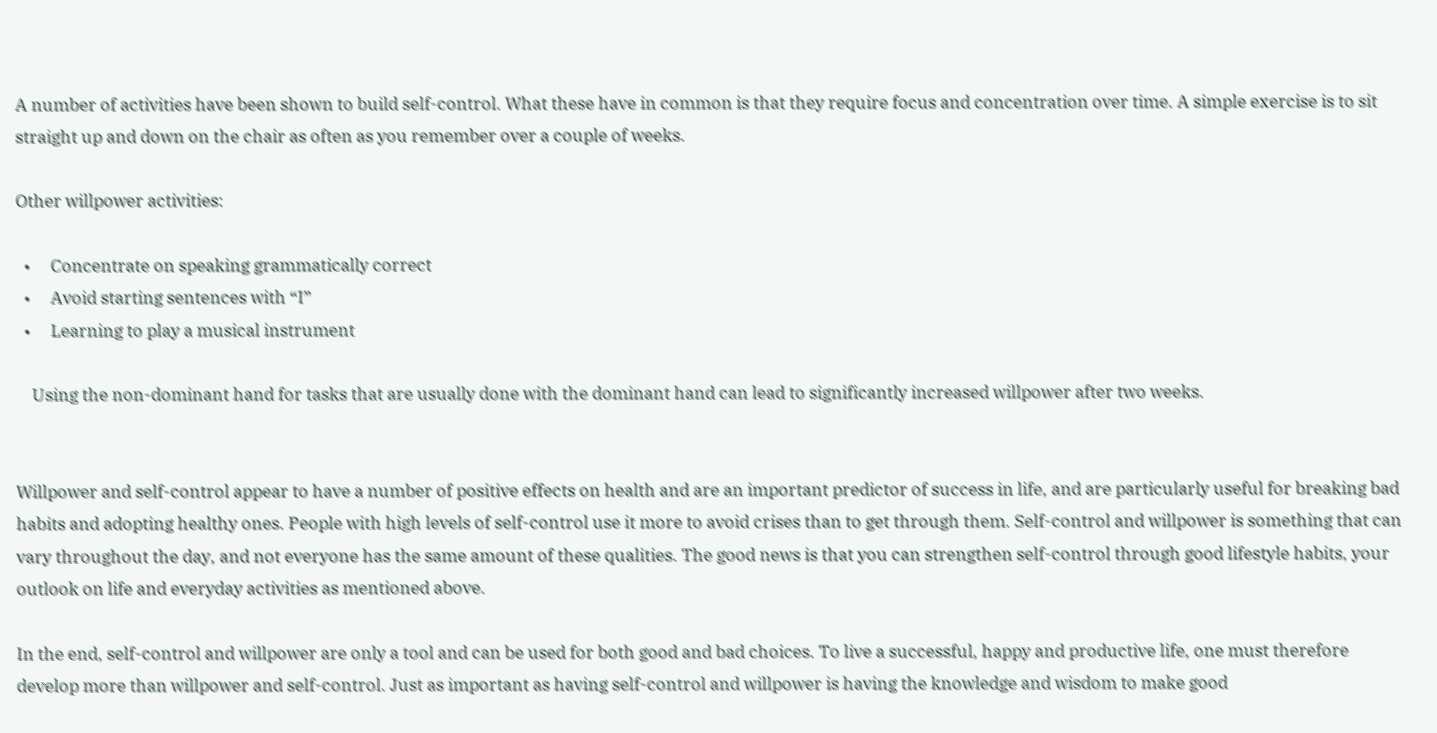A number of activities have been shown to build self-control. What these have in common is that they require focus and concentration over time. A simple exercise is to sit straight up and down on the chair as often as you remember over a couple of weeks.

Other willpower activities:

  •     Concentrate on speaking grammatically correct
  •     Avoid starting sentences with “I”
  •     Learning to play a musical instrument

    Using the non-dominant hand for tasks that are usually done with the dominant hand can lead to significantly increased willpower after two weeks.


Willpower and self-control appear to have a number of positive effects on health and are an important predictor of success in life, and are particularly useful for breaking bad habits and adopting healthy ones. People with high levels of self-control use it more to avoid crises than to get through them. Self-control and willpower is something that can vary throughout the day, and not everyone has the same amount of these qualities. The good news is that you can strengthen self-control through good lifestyle habits, your outlook on life and everyday activities as mentioned above.

In the end, self-control and willpower are only a tool and can be used for both good and bad choices. To live a successful, happy and productive life, one must therefore develop more than willpower and self-control. Just as important as having self-control and willpower is having the knowledge and wisdom to make good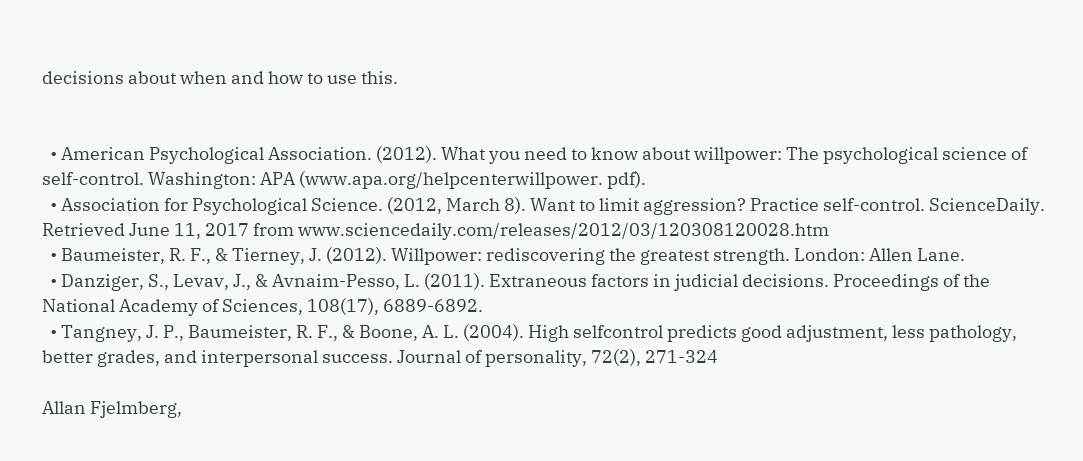decisions about when and how to use this.


  • American Psychological Association. (2012). What you need to know about willpower: The psychological science of self-control. Washington: APA (www.apa.org/helpcenterwillpower. pdf).
  • Association for Psychological Science. (2012, March 8). Want to limit aggression? Practice self-control. ScienceDaily. Retrieved June 11, 2017 from www.sciencedaily.com/releases/2012/03/120308120028.htm
  • Baumeister, R. F., & Tierney, J. (2012). Willpower: rediscovering the greatest strength. London: Allen Lane.
  • Danziger, S., Levav, J., & Avnaim-Pesso, L. (2011). Extraneous factors in judicial decisions. Proceedings of the National Academy of Sciences, 108(17), 6889-6892.
  • Tangney, J. P., Baumeister, R. F., & Boone, A. L. (2004). High selfcontrol predicts good adjustment, less pathology, better grades, and interpersonal success. Journal of personality, 72(2), 271-324

Allan Fjelmberg,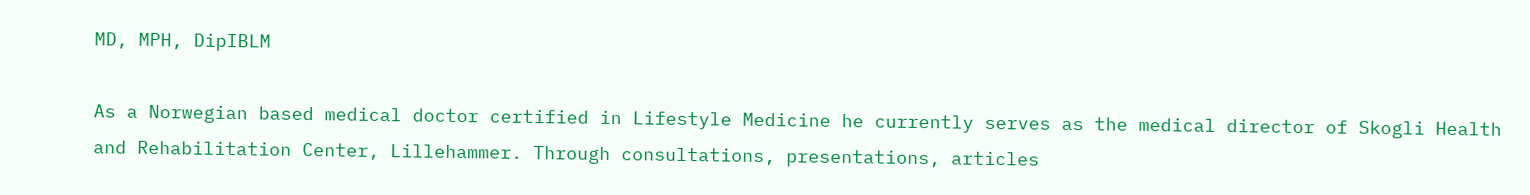MD, MPH, DipIBLM

As a Norwegian based medical doctor certified in Lifestyle Medicine he currently serves as the medical director of Skogli Health and Rehabilitation Center, Lillehammer. Through consultations, presentations, articles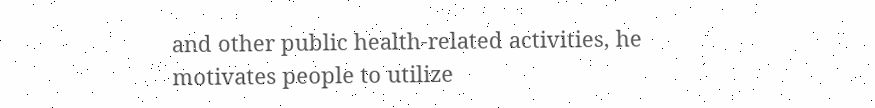and other public health-related activities, he motivates people to utilize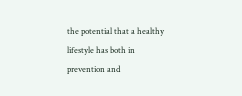the potential that a healthy lifestyle has both in prevention and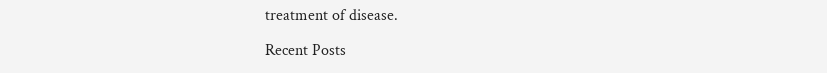treatment of disease.

Recent Posts